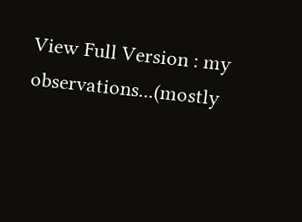View Full Version : my observations...(mostly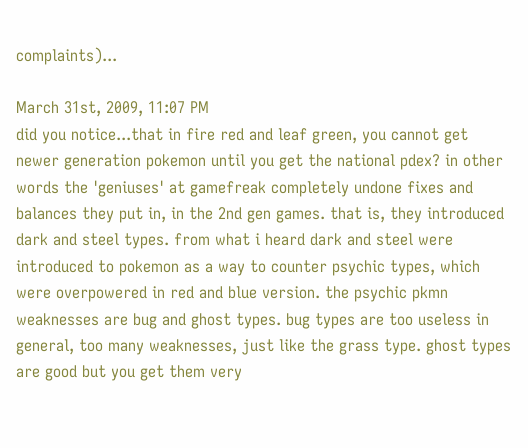complaints)...

March 31st, 2009, 11:07 PM
did you notice...that in fire red and leaf green, you cannot get newer generation pokemon until you get the national pdex? in other words the 'geniuses' at gamefreak completely undone fixes and balances they put in, in the 2nd gen games. that is, they introduced dark and steel types. from what i heard dark and steel were introduced to pokemon as a way to counter psychic types, which were overpowered in red and blue version. the psychic pkmn weaknesses are bug and ghost types. bug types are too useless in general, too many weaknesses, just like the grass type. ghost types are good but you get them very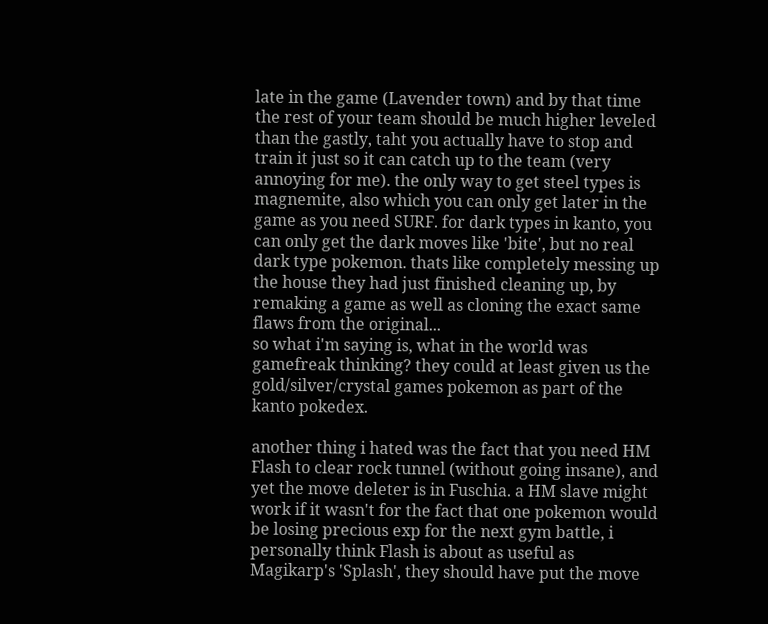late in the game (Lavender town) and by that time the rest of your team should be much higher leveled than the gastly, taht you actually have to stop and train it just so it can catch up to the team (very annoying for me). the only way to get steel types is magnemite, also which you can only get later in the game as you need SURF. for dark types in kanto, you can only get the dark moves like 'bite', but no real dark type pokemon. thats like completely messing up the house they had just finished cleaning up, by remaking a game as well as cloning the exact same flaws from the original...
so what i'm saying is, what in the world was gamefreak thinking? they could at least given us the gold/silver/crystal games pokemon as part of the kanto pokedex.

another thing i hated was the fact that you need HM Flash to clear rock tunnel (without going insane), and yet the move deleter is in Fuschia. a HM slave might work if it wasn't for the fact that one pokemon would be losing precious exp for the next gym battle, i personally think Flash is about as useful as Magikarp's 'Splash', they should have put the move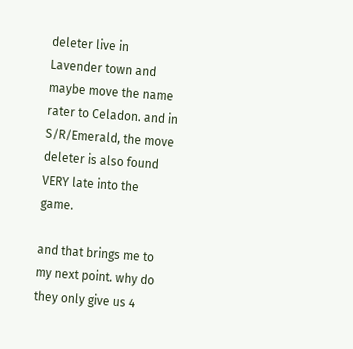deleter live in Lavender town and maybe move the name rater to Celadon. and in S/R/Emerald, the move deleter is also found VERY late into the game.

and that brings me to my next point. why do they only give us 4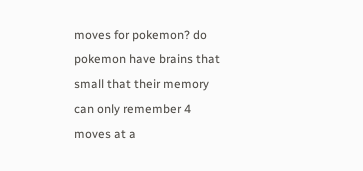moves for pokemon? do pokemon have brains that small that their memory can only remember 4 moves at a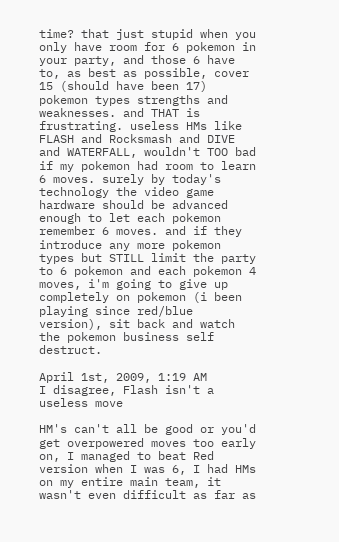time? that just stupid when you only have room for 6 pokemon in your party, and those 6 have to, as best as possible, cover 15 (should have been 17) pokemon types strengths and weaknesses. and THAT is frustrating. useless HMs like FLASH and Rocksmash and DIVE and WATERFALL, wouldn't TOO bad if my pokemon had room to learn 6 moves. surely by today's technology the video game hardware should be advanced enough to let each pokemon remember 6 moves. and if they introduce any more pokemon types but STILL limit the party to 6 pokemon and each pokemon 4 moves, i'm going to give up completely on pokemon (i been playing since red/blue version), sit back and watch the pokemon business self destruct.

April 1st, 2009, 1:19 AM
I disagree, Flash isn't a useless move

HM's can't all be good or you'd get overpowered moves too early on, I managed to beat Red version when I was 6, I had HMs on my entire main team, it wasn't even difficult as far as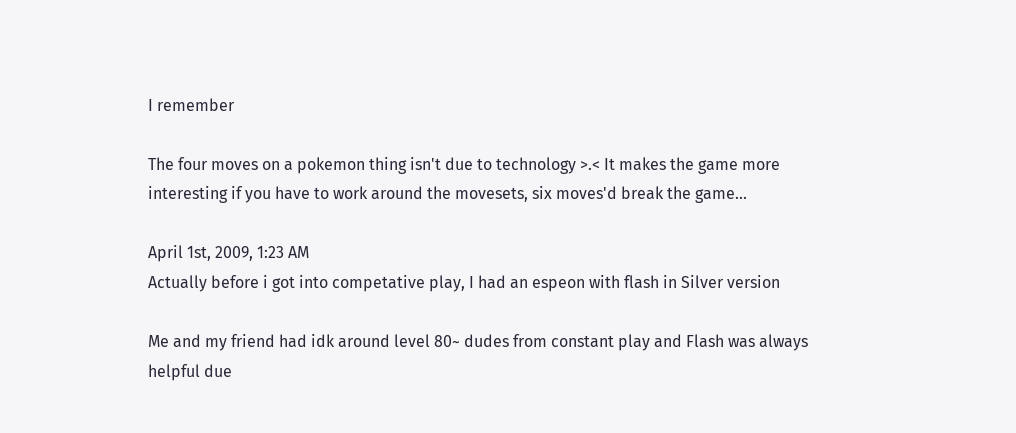I remember

The four moves on a pokemon thing isn't due to technology >.< It makes the game more interesting if you have to work around the movesets, six moves'd break the game...

April 1st, 2009, 1:23 AM
Actually before i got into competative play, I had an espeon with flash in Silver version

Me and my friend had idk around level 80~ dudes from constant play and Flash was always helpful due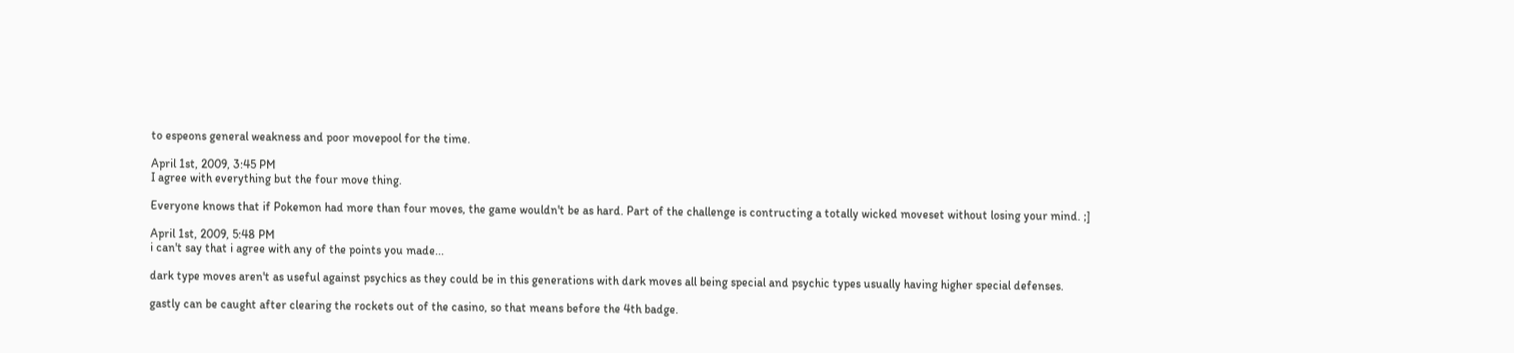to espeons general weakness and poor movepool for the time.

April 1st, 2009, 3:45 PM
I agree with everything but the four move thing.

Everyone knows that if Pokemon had more than four moves, the game wouldn't be as hard. Part of the challenge is contructing a totally wicked moveset without losing your mind. ;]

April 1st, 2009, 5:48 PM
i can't say that i agree with any of the points you made...

dark type moves aren't as useful against psychics as they could be in this generations with dark moves all being special and psychic types usually having higher special defenses.

gastly can be caught after clearing the rockets out of the casino, so that means before the 4th badge.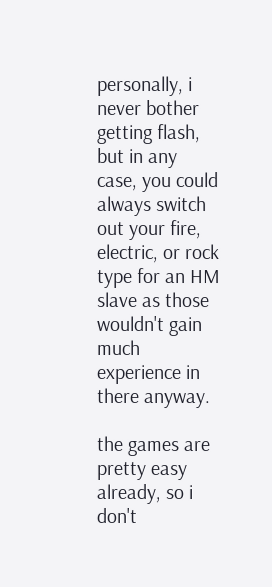personally, i never bother getting flash, but in any case, you could always switch out your fire, electric, or rock type for an HM slave as those wouldn't gain much experience in there anyway.

the games are pretty easy already, so i don't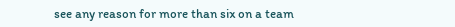see any reason for more than six on a team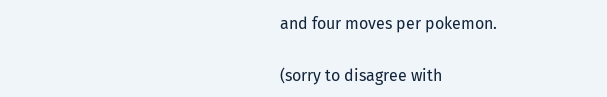and four moves per pokemon.

(sorry to disagree with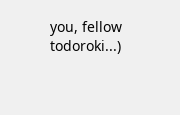you, fellow todoroki...)